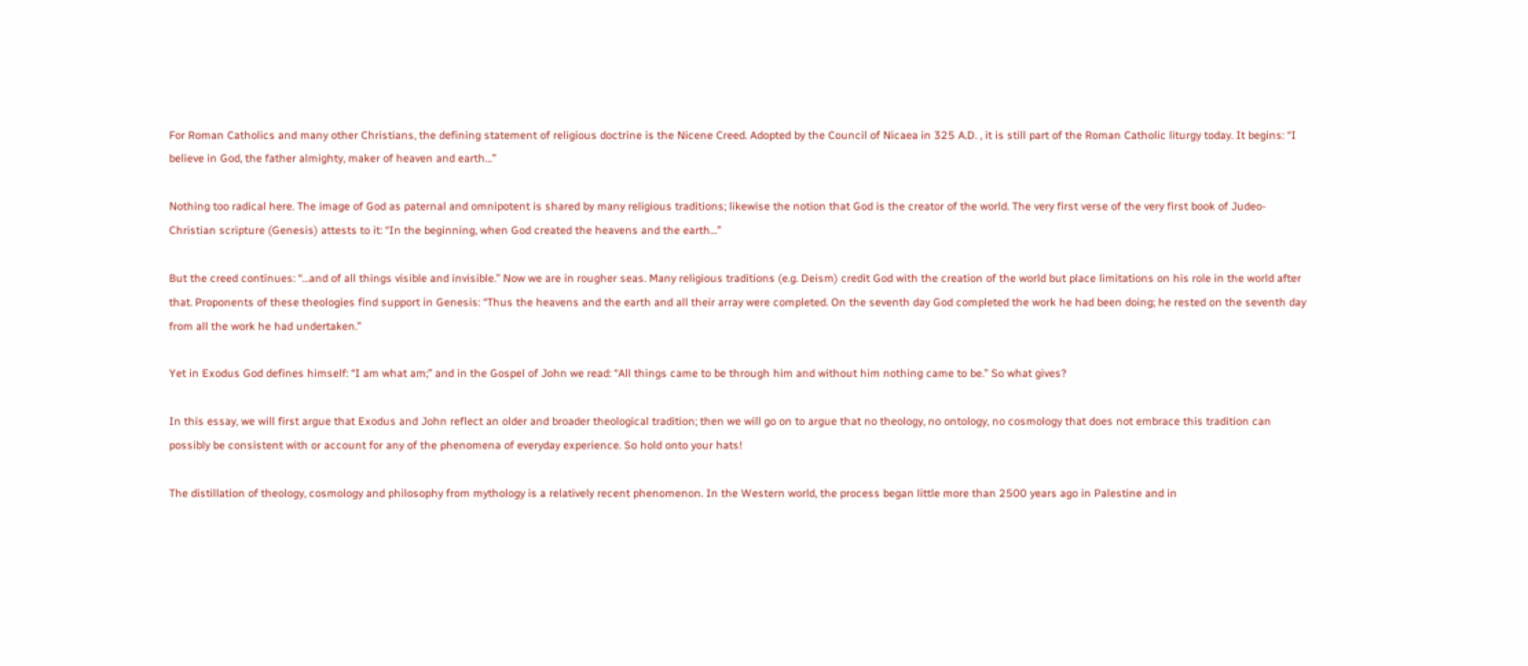For Roman Catholics and many other Christians, the defining statement of religious doctrine is the Nicene Creed. Adopted by the Council of Nicaea in 325 A.D. , it is still part of the Roman Catholic liturgy today. It begins: “I believe in God, the father almighty, maker of heaven and earth…”

Nothing too radical here. The image of God as paternal and omnipotent is shared by many religious traditions; likewise the notion that God is the creator of the world. The very first verse of the very first book of Judeo-Christian scripture (Genesis) attests to it: “In the beginning, when God created the heavens and the earth…”

But the creed continues: “…and of all things visible and invisible.” Now we are in rougher seas. Many religious traditions (e.g. Deism) credit God with the creation of the world but place limitations on his role in the world after that. Proponents of these theologies find support in Genesis: “Thus the heavens and the earth and all their array were completed. On the seventh day God completed the work he had been doing; he rested on the seventh day from all the work he had undertaken.”

Yet in Exodus God defines himself: “I am what am;” and in the Gospel of John we read: “All things came to be through him and without him nothing came to be.” So what gives?

In this essay, we will first argue that Exodus and John reflect an older and broader theological tradition; then we will go on to argue that no theology, no ontology, no cosmology that does not embrace this tradition can possibly be consistent with or account for any of the phenomena of everyday experience. So hold onto your hats!

The distillation of theology, cosmology and philosophy from mythology is a relatively recent phenomenon. In the Western world, the process began little more than 2500 years ago in Palestine and in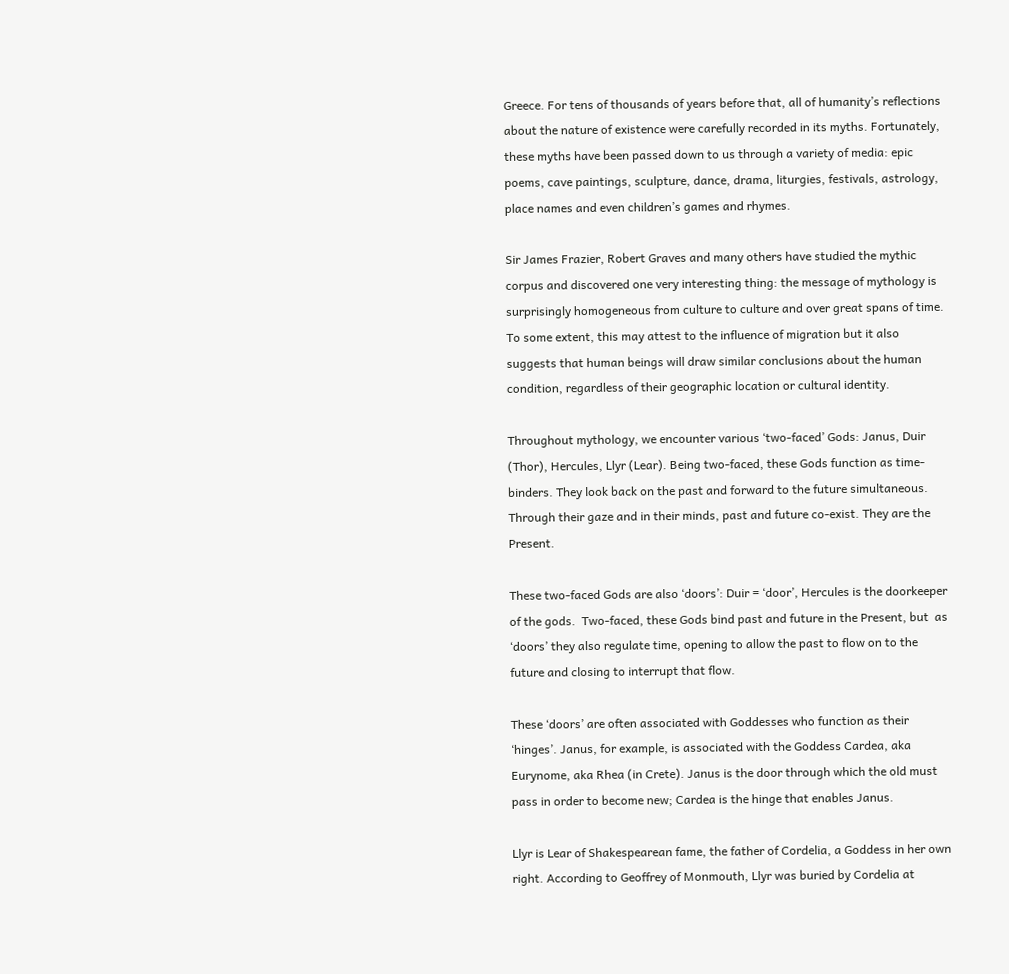Greece. For tens of thousands of years before that, all of humanity’s reflections about the nature of existence were carefully recorded in its myths. Fortunately, these myths have been passed down to us through a variety of media: epic poems, cave paintings, sculpture, dance, drama, liturgies, festivals, astrology, place names and even children’s games and rhymes.

Sir James Frazier, Robert Graves and many others have studied the mythic corpus and discovered one very interesting thing: the message of mythology is surprisingly homogeneous from culture to culture and over great spans of time. To some extent, this may attest to the influence of migration but it also suggests that human beings will draw similar conclusions about the human condition, regardless of their geographic location or cultural identity.

Throughout mythology, we encounter various ‘two-faced’ Gods: Janus, Duir (Thor), Hercules, Llyr (Lear). Being two-faced, these Gods function as time-binders. They look back on the past and forward to the future simultaneous. Through their gaze and in their minds, past and future co-exist. They are the Present.

These two-faced Gods are also ‘doors’: Duir = ‘door’, Hercules is the doorkeeper of the gods.  Two-faced, these Gods bind past and future in the Present, but  as ‘doors’ they also regulate time, opening to allow the past to flow on to the future and closing to interrupt that flow.

These ‘doors’ are often associated with Goddesses who function as their ‘hinges’. Janus, for example, is associated with the Goddess Cardea, aka Eurynome, aka Rhea (in Crete). Janus is the door through which the old must pass in order to become new; Cardea is the hinge that enables Janus.

Llyr is Lear of Shakespearean fame, the father of Cordelia, a Goddess in her own right. According to Geoffrey of Monmouth, Llyr was buried by Cordelia at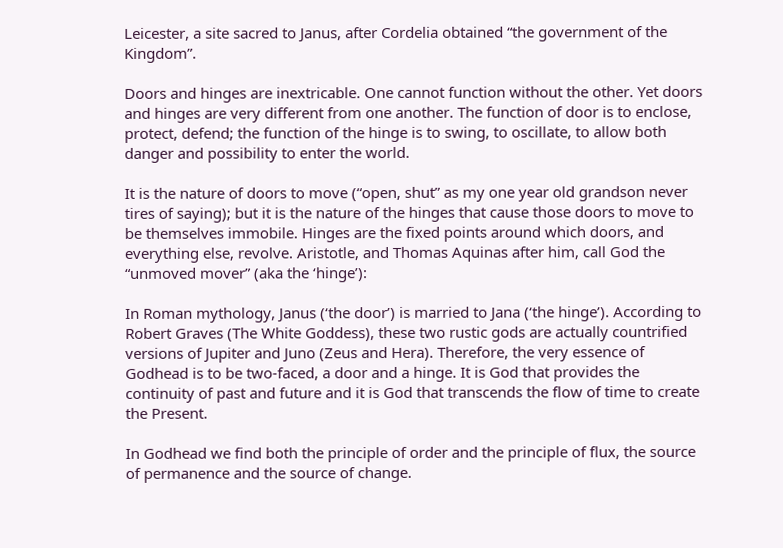Leicester, a site sacred to Janus, after Cordelia obtained “the government of the Kingdom”.

Doors and hinges are inextricable. One cannot function without the other. Yet doors and hinges are very different from one another. The function of door is to enclose, protect, defend; the function of the hinge is to swing, to oscillate, to allow both danger and possibility to enter the world.

It is the nature of doors to move (“open, shut” as my one year old grandson never tires of saying); but it is the nature of the hinges that cause those doors to move to be themselves immobile. Hinges are the fixed points around which doors, and everything else, revolve. Aristotle, and Thomas Aquinas after him, call God the “unmoved mover” (aka the ‘hinge’):

In Roman mythology, Janus (‘the door’) is married to Jana (‘the hinge’). According to Robert Graves (The White Goddess), these two rustic gods are actually countrified versions of Jupiter and Juno (Zeus and Hera). Therefore, the very essence of Godhead is to be two-faced, a door and a hinge. It is God that provides the continuity of past and future and it is God that transcends the flow of time to create the Present.

In Godhead we find both the principle of order and the principle of flux, the source of permanence and the source of change.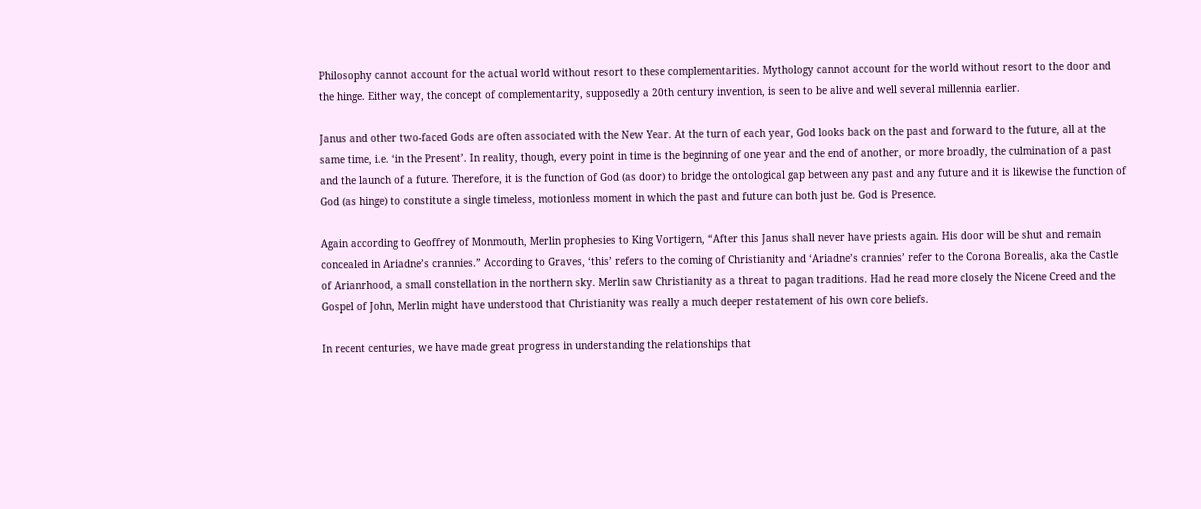Philosophy cannot account for the actual world without resort to these complementarities. Mythology cannot account for the world without resort to the door and the hinge. Either way, the concept of complementarity, supposedly a 20th century invention, is seen to be alive and well several millennia earlier.

Janus and other two-faced Gods are often associated with the New Year. At the turn of each year, God looks back on the past and forward to the future, all at the same time, i.e. ‘in the Present’. In reality, though, every point in time is the beginning of one year and the end of another, or more broadly, the culmination of a past and the launch of a future. Therefore, it is the function of God (as door) to bridge the ontological gap between any past and any future and it is likewise the function of God (as hinge) to constitute a single timeless, motionless moment in which the past and future can both just be. God is Presence.

Again according to Geoffrey of Monmouth, Merlin prophesies to King Vortigern, “After this Janus shall never have priests again. His door will be shut and remain concealed in Ariadne’s crannies.” According to Graves, ‘this’ refers to the coming of Christianity and ‘Ariadne’s crannies’ refer to the Corona Borealis, aka the Castle of Arianrhood, a small constellation in the northern sky. Merlin saw Christianity as a threat to pagan traditions. Had he read more closely the Nicene Creed and the Gospel of John, Merlin might have understood that Christianity was really a much deeper restatement of his own core beliefs.

In recent centuries, we have made great progress in understanding the relationships that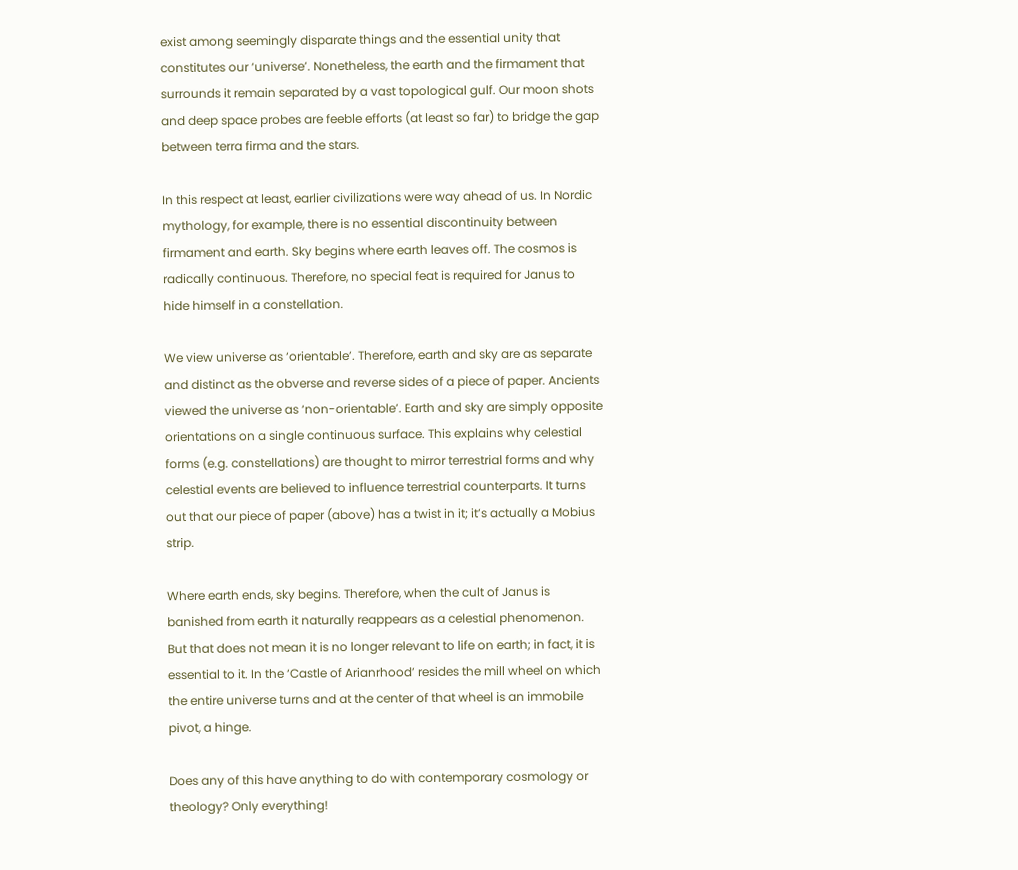exist among seemingly disparate things and the essential unity that constitutes our ‘universe’. Nonetheless, the earth and the firmament that surrounds it remain separated by a vast topological gulf. Our moon shots and deep space probes are feeble efforts (at least so far) to bridge the gap between terra firma and the stars.

In this respect at least, earlier civilizations were way ahead of us. In Nordic mythology, for example, there is no essential discontinuity between firmament and earth. Sky begins where earth leaves off. The cosmos is radically continuous. Therefore, no special feat is required for Janus to hide himself in a constellation.

We view universe as ‘orientable’. Therefore, earth and sky are as separate and distinct as the obverse and reverse sides of a piece of paper. Ancients viewed the universe as ‘non-orientable’. Earth and sky are simply opposite orientations on a single continuous surface. This explains why celestial forms (e.g. constellations) are thought to mirror terrestrial forms and why celestial events are believed to influence terrestrial counterparts. It turns out that our piece of paper (above) has a twist in it; it’s actually a Mobius strip.

Where earth ends, sky begins. Therefore, when the cult of Janus is banished from earth it naturally reappears as a celestial phenomenon. But that does not mean it is no longer relevant to life on earth; in fact, it is essential to it. In the ‘Castle of Arianrhood’ resides the mill wheel on which the entire universe turns and at the center of that wheel is an immobile pivot, a hinge.

Does any of this have anything to do with contemporary cosmology or theology? Only everything!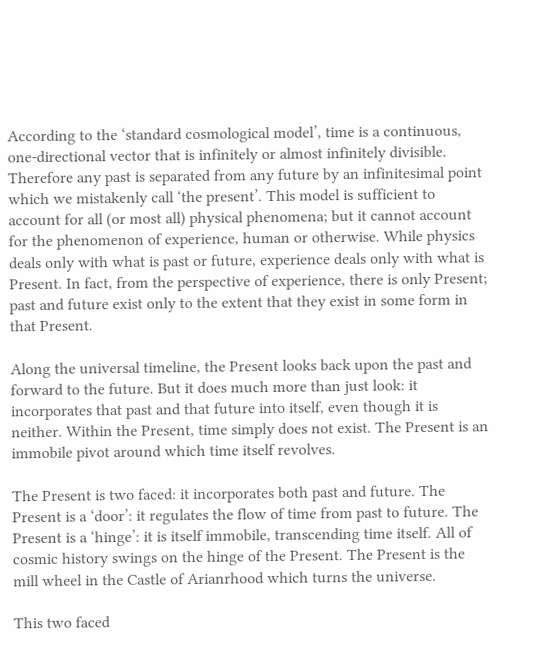According to the ‘standard cosmological model’, time is a continuous, one-directional vector that is infinitely or almost infinitely divisible. Therefore any past is separated from any future by an infinitesimal point which we mistakenly call ‘the present’. This model is sufficient to account for all (or most all) physical phenomena; but it cannot account for the phenomenon of experience, human or otherwise. While physics deals only with what is past or future, experience deals only with what is Present. In fact, from the perspective of experience, there is only Present; past and future exist only to the extent that they exist in some form in that Present.

Along the universal timeline, the Present looks back upon the past and forward to the future. But it does much more than just look: it incorporates that past and that future into itself, even though it is neither. Within the Present, time simply does not exist. The Present is an immobile pivot around which time itself revolves.

The Present is two faced: it incorporates both past and future. The Present is a ‘door’: it regulates the flow of time from past to future. The Present is a ‘hinge’: it is itself immobile, transcending time itself. All of cosmic history swings on the hinge of the Present. The Present is the mill wheel in the Castle of Arianrhood which turns the universe.

This two faced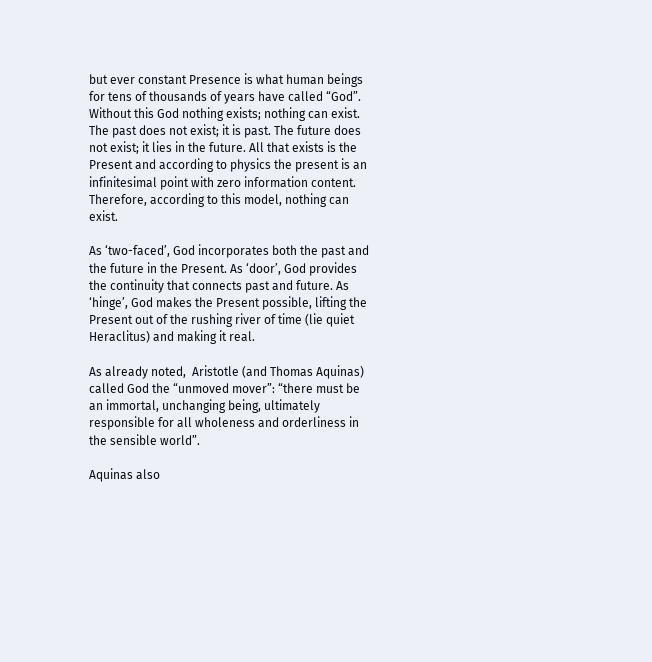but ever constant Presence is what human beings for tens of thousands of years have called “God”. Without this God nothing exists; nothing can exist. The past does not exist; it is past. The future does not exist; it lies in the future. All that exists is the Present and according to physics the present is an infinitesimal point with zero information content. Therefore, according to this model, nothing can exist.

As ‘two-faced’, God incorporates both the past and the future in the Present. As ‘door’, God provides the continuity that connects past and future. As ‘hinge’, God makes the Present possible, lifting the Present out of the rushing river of time (lie quiet Heraclitus) and making it real.

As already noted,  Aristotle (and Thomas Aquinas) called God the “unmoved mover”: “there must be an immortal, unchanging being, ultimately responsible for all wholeness and orderliness in the sensible world”.

Aquinas also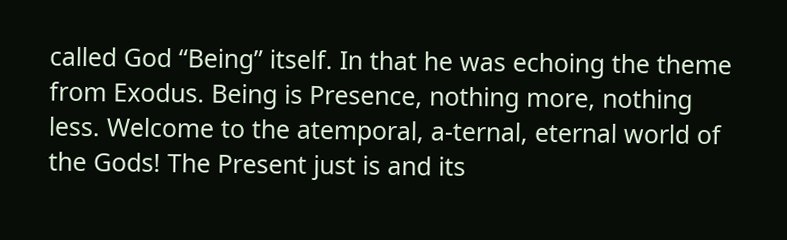called God “Being” itself. In that he was echoing the theme from Exodus. Being is Presence, nothing more, nothing less. Welcome to the atemporal, a-ternal, eternal world of the Gods! The Present just is and its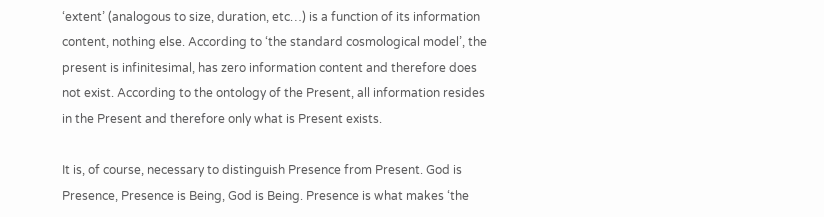‘extent’ (analogous to size, duration, etc…) is a function of its information content, nothing else. According to ‘the standard cosmological model’, the present is infinitesimal, has zero information content and therefore does not exist. According to the ontology of the Present, all information resides in the Present and therefore only what is Present exists.

It is, of course, necessary to distinguish Presence from Present. God is Presence, Presence is Being, God is Being. Presence is what makes ‘the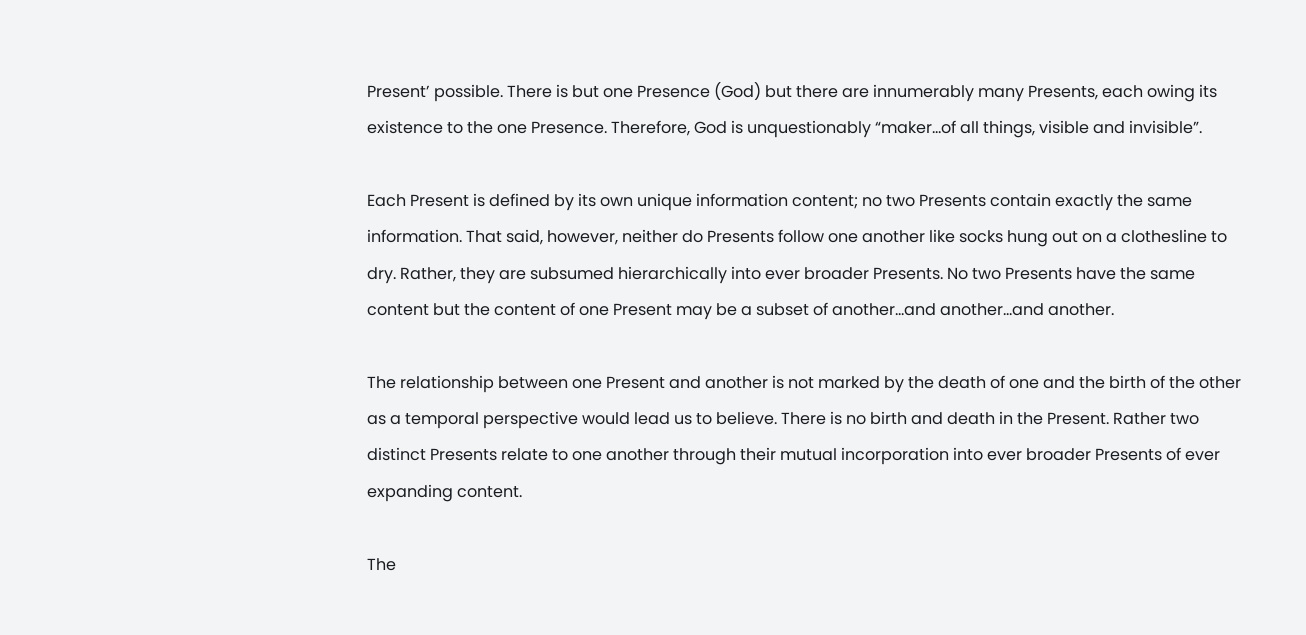Present’ possible. There is but one Presence (God) but there are innumerably many Presents, each owing its existence to the one Presence. Therefore, God is unquestionably “maker…of all things, visible and invisible”.

Each Present is defined by its own unique information content; no two Presents contain exactly the same information. That said, however, neither do Presents follow one another like socks hung out on a clothesline to dry. Rather, they are subsumed hierarchically into ever broader Presents. No two Presents have the same content but the content of one Present may be a subset of another…and another…and another.

The relationship between one Present and another is not marked by the death of one and the birth of the other as a temporal perspective would lead us to believe. There is no birth and death in the Present. Rather two distinct Presents relate to one another through their mutual incorporation into ever broader Presents of ever expanding content.

The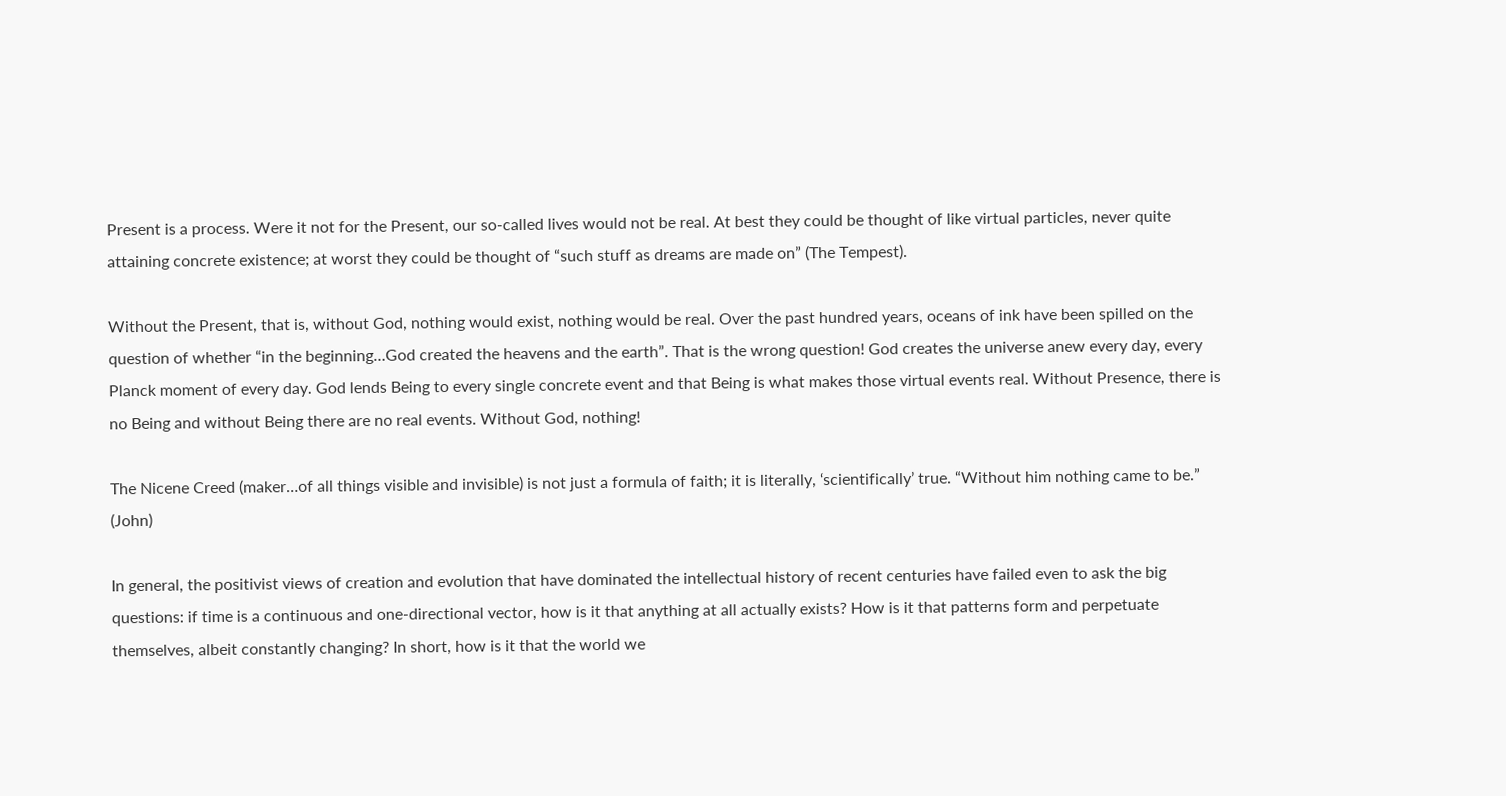Present is a process. Were it not for the Present, our so-called lives would not be real. At best they could be thought of like virtual particles, never quite attaining concrete existence; at worst they could be thought of “such stuff as dreams are made on” (The Tempest).

Without the Present, that is, without God, nothing would exist, nothing would be real. Over the past hundred years, oceans of ink have been spilled on the question of whether “in the beginning…God created the heavens and the earth”. That is the wrong question! God creates the universe anew every day, every Planck moment of every day. God lends Being to every single concrete event and that Being is what makes those virtual events real. Without Presence, there is no Being and without Being there are no real events. Without God, nothing!

The Nicene Creed (maker…of all things visible and invisible) is not just a formula of faith; it is literally, ‘scientifically’ true. “Without him nothing came to be.” (John)

In general, the positivist views of creation and evolution that have dominated the intellectual history of recent centuries have failed even to ask the big questions: if time is a continuous and one-directional vector, how is it that anything at all actually exists? How is it that patterns form and perpetuate themselves, albeit constantly changing? In short, how is it that the world we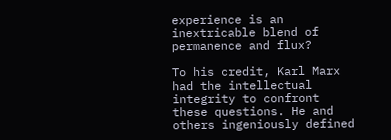experience is an inextricable blend of permanence and flux?

To his credit, Karl Marx had the intellectual integrity to confront these questions. He and others ingeniously defined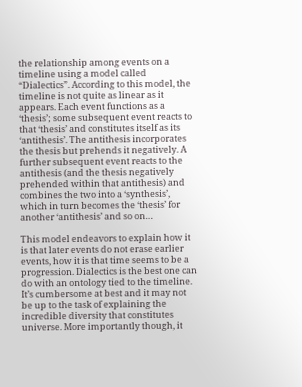the relationship among events on a timeline using a model called “Dialectics”. According to this model, the timeline is not quite as linear as it appears. Each event functions as a ‘thesis’; some subsequent event reacts to that ‘thesis’ and constitutes itself as its ‘antithesis’. The antithesis incorporates the thesis but prehends it negatively. A further subsequent event reacts to the antithesis (and the thesis negatively prehended within that antithesis) and combines the two into a ‘synthesis’, which in turn becomes the ‘thesis’ for another ‘antithesis’ and so on…

This model endeavors to explain how it is that later events do not erase earlier events, how it is that time seems to be a progression. Dialectics is the best one can do with an ontology tied to the timeline. It’s cumbersome at best and it may not be up to the task of explaining the incredible diversity that constitutes universe. More importantly though, it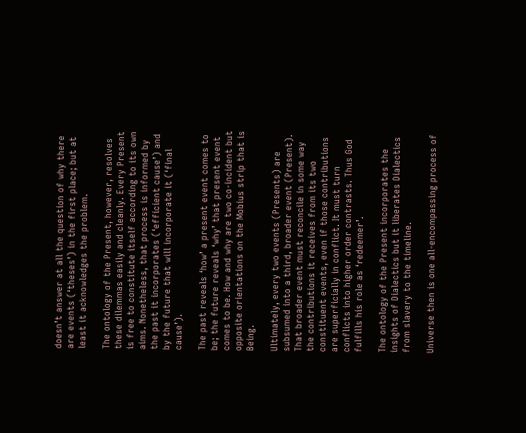doesn’t answer at all the question of why there are events (‘theses’) in the first place; but at least it acknowledges the problem.

The ontology of the Present, however, resolves these dilemmas easily and cleanly. Every Present is free to constitute itself according to its own aims. Nonetheless, that process is informed by the past it incorporates (‘efficient cause’) and by the future that will incorporate it (‘final cause’).

The past reveals ‘how’ a present event comes to be; the future reveals ‘why’ that present event comes to be. How and why are two co-incident but opposite orientations on the Mobius strip that is Being.

Ultimately, every two events (Presents) are subsumed into a third, broader event (Present). That broader event must reconcile in some way the contributions it receives from its two constituent events, even if those contributions are superficially in conflict. It must turn conflicts into higher order contrasts. Thus God fulfills his role as ‘redeemer’.

The ontology of the Present incorporates the insights of Dialectics but it liberates Dialectics from slavery to the timeline.

Universe then is one all-encompassing process of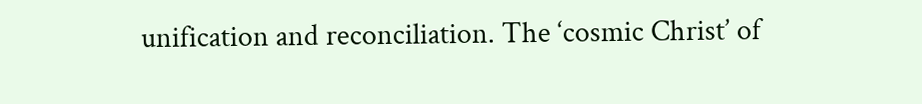unification and reconciliation. The ‘cosmic Christ’ of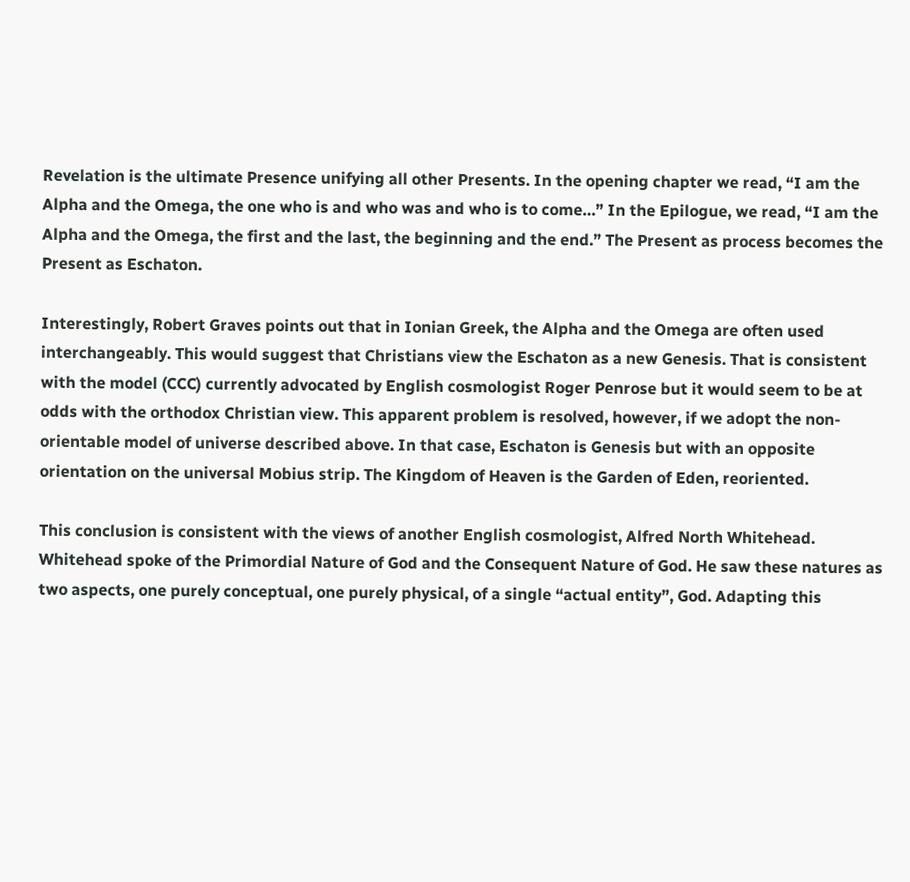Revelation is the ultimate Presence unifying all other Presents. In the opening chapter we read, “I am the Alpha and the Omega, the one who is and who was and who is to come…” In the Epilogue, we read, “I am the Alpha and the Omega, the first and the last, the beginning and the end.” The Present as process becomes the Present as Eschaton.

Interestingly, Robert Graves points out that in Ionian Greek, the Alpha and the Omega are often used interchangeably. This would suggest that Christians view the Eschaton as a new Genesis. That is consistent with the model (CCC) currently advocated by English cosmologist Roger Penrose but it would seem to be at odds with the orthodox Christian view. This apparent problem is resolved, however, if we adopt the non-orientable model of universe described above. In that case, Eschaton is Genesis but with an opposite orientation on the universal Mobius strip. The Kingdom of Heaven is the Garden of Eden, reoriented.

This conclusion is consistent with the views of another English cosmologist, Alfred North Whitehead. Whitehead spoke of the Primordial Nature of God and the Consequent Nature of God. He saw these natures as two aspects, one purely conceptual, one purely physical, of a single “actual entity”, God. Adapting this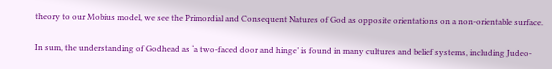theory to our Mobius model, we see the Primordial and Consequent Natures of God as opposite orientations on a non-orientable surface.

In sum, the understanding of Godhead as ‘a two-faced door and hinge’ is found in many cultures and belief systems, including Judeo-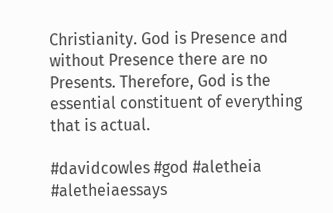Christianity. God is Presence and without Presence there are no Presents. Therefore, God is the essential constituent of everything that is actual.

#davidcowles #god #aletheia #aletheiaessays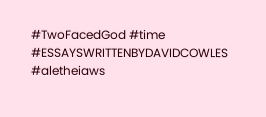#TwoFacedGod #time #ESSAYSWRITTENBYDAVIDCOWLES #aletheiaws